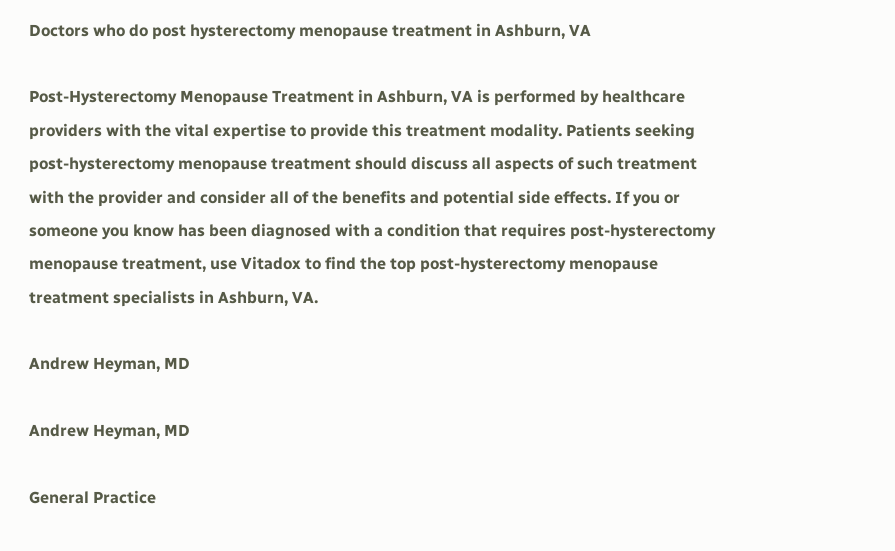Doctors who do post hysterectomy menopause treatment in Ashburn, VA

Post-Hysterectomy Menopause Treatment in Ashburn, VA is performed by healthcare providers with the vital expertise to provide this treatment modality. Patients seeking post-hysterectomy menopause treatment should discuss all aspects of such treatment with the provider and consider all of the benefits and potential side effects. If you or someone you know has been diagnosed with a condition that requires post-hysterectomy menopause treatment, use Vitadox to find the top post-hysterectomy menopause treatment specialists in Ashburn, VA.

Andrew Heyman, MD

Andrew Heyman, MD

General Practice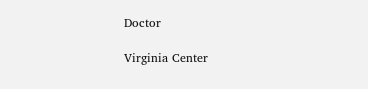Doctor

Virginia Center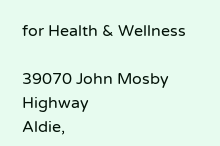for Health & Wellness

39070 John Mosby Highway
Aldie,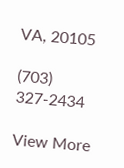VA, 20105

(703) 327-2434

View More